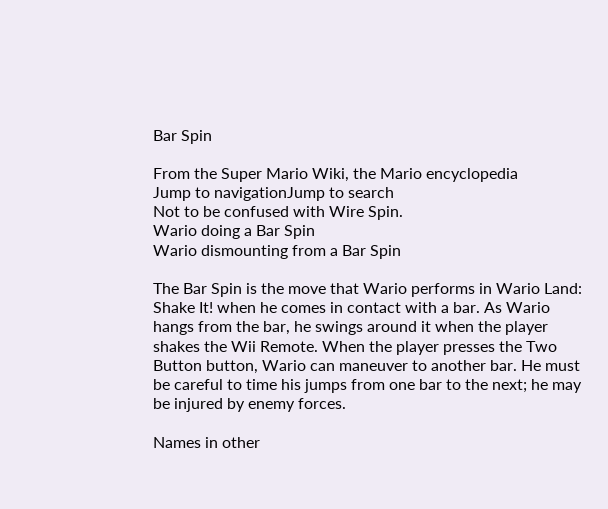Bar Spin

From the Super Mario Wiki, the Mario encyclopedia
Jump to navigationJump to search
Not to be confused with Wire Spin.
Wario doing a Bar Spin
Wario dismounting from a Bar Spin

The Bar Spin is the move that Wario performs in Wario Land: Shake It! when he comes in contact with a bar. As Wario hangs from the bar, he swings around it when the player shakes the Wii Remote. When the player presses the Two Button button, Wario can maneuver to another bar. He must be careful to time his jumps from one bar to the next; he may be injured by enemy forces.

Names in other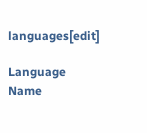languages[edit]

Language Name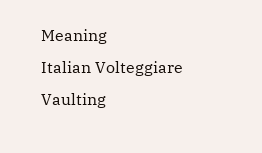Meaning
Italian Volteggiare Vaulting